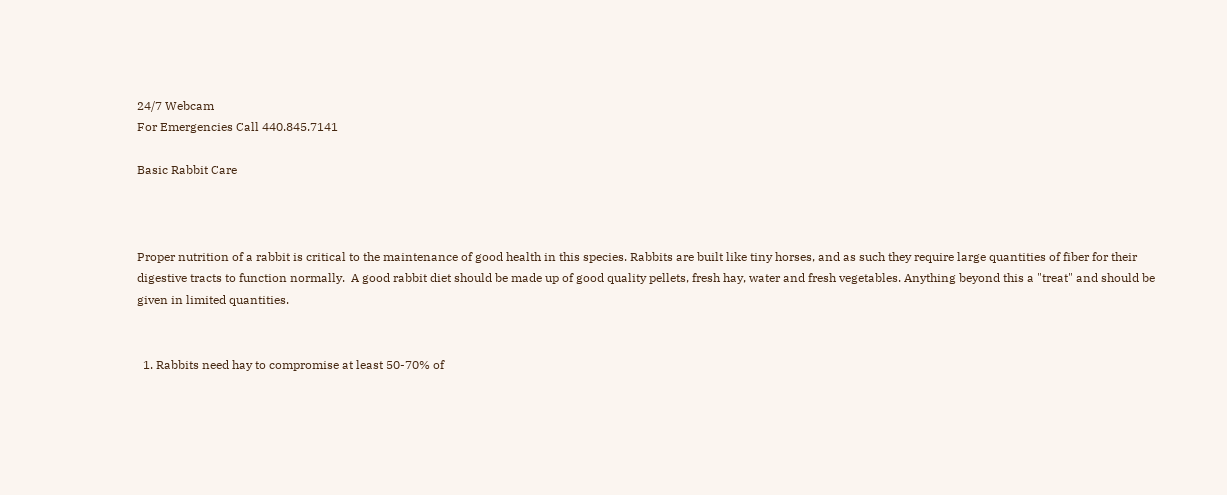24/7 Webcam
For Emergencies Call 440.845.7141

Basic Rabbit Care



Proper nutrition of a rabbit is critical to the maintenance of good health in this species. Rabbits are built like tiny horses, and as such they require large quantities of fiber for their digestive tracts to function normally.  A good rabbit diet should be made up of good quality pellets, fresh hay, water and fresh vegetables. Anything beyond this a "treat" and should be given in limited quantities.


  1. Rabbits need hay to compromise at least 50-70% of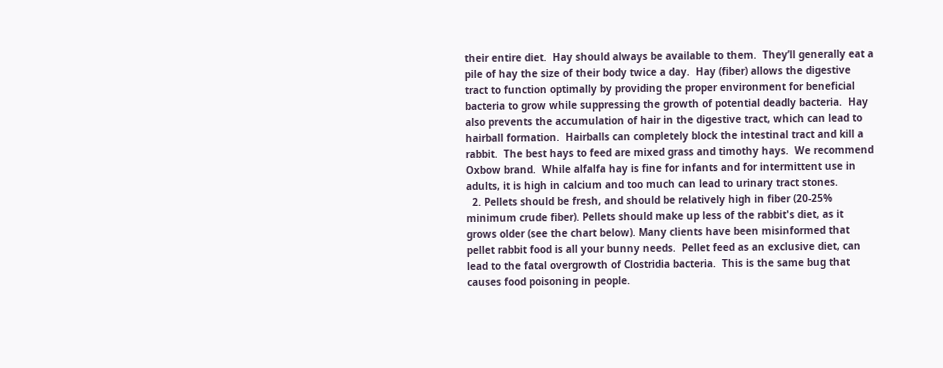their entire diet.  Hay should always be available to them.  They’ll generally eat a pile of hay the size of their body twice a day.  Hay (fiber) allows the digestive tract to function optimally by providing the proper environment for beneficial bacteria to grow while suppressing the growth of potential deadly bacteria.  Hay also prevents the accumulation of hair in the digestive tract, which can lead to hairball formation.  Hairballs can completely block the intestinal tract and kill a rabbit.  The best hays to feed are mixed grass and timothy hays.  We recommend Oxbow brand.  While alfalfa hay is fine for infants and for intermittent use in adults, it is high in calcium and too much can lead to urinary tract stones.
  2. Pellets should be fresh, and should be relatively high in fiber (20-25% minimum crude fiber). Pellets should make up less of the rabbit's diet, as it grows older (see the chart below). Many clients have been misinformed that pellet rabbit food is all your bunny needs.  Pellet feed as an exclusive diet, can lead to the fatal overgrowth of Clostridia bacteria.  This is the same bug that causes food poisoning in people.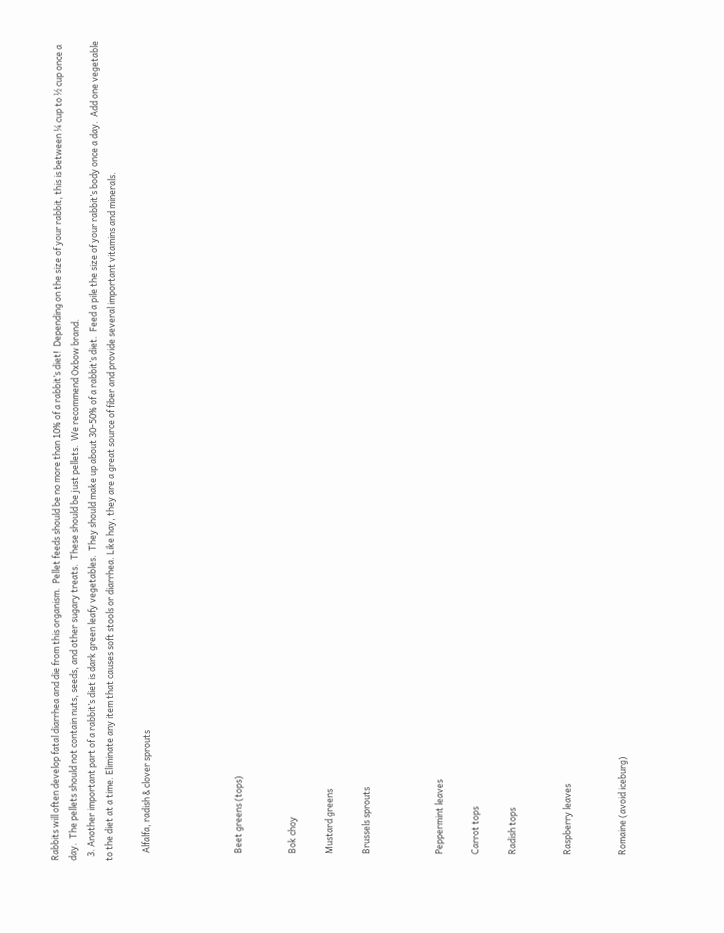Rabbits will often develop fatal diarrhea and die from this organism.  Pellet feeds should be no more than 10% of a rabbit’s diet!  Depending on the size of your rabbit, this is between ¼ cup to ½ cup once a day.  The pellets should not contain nuts, seeds, and other sugary treats.  These should be just pellets.  We recommend Oxbow brand.
  3. Another important part of a rabbit’s diet is dark green leafy vegetables.  They should make up about 30-50% of a rabbit’s diet.  Feed a pile the size of your rabbit’s body once a day.  Add one vegetable to the diet at a time. Eliminate any item that causes soft stools or diarrhea. Like hay, they are a great source of fiber and provide several important vitamins and minerals.

    Alfalfa, radish & clover sprouts




    Beet greens (tops)


    Bok choy

    Mustard greens

    Brussels sprouts



    Peppermint leaves

    Carrot tops

    Radish tops


    Raspberry leaves


    Romaine (avoid iceburg)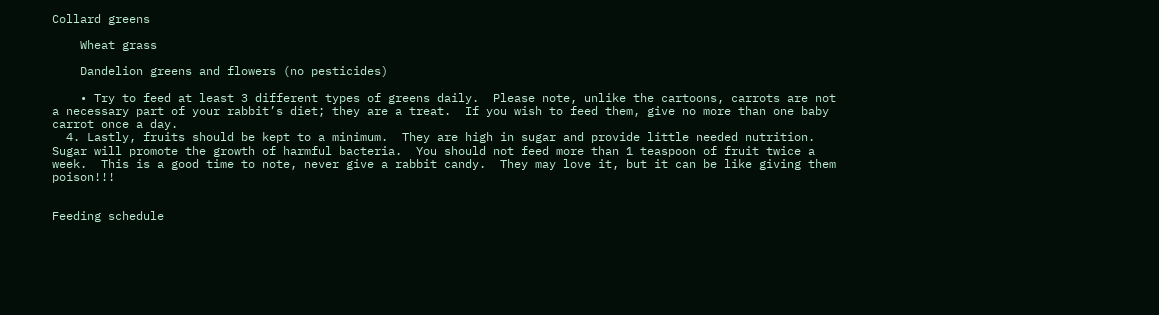Collard greens

    Wheat grass

    Dandelion greens and flowers (no pesticides)

    • Try to feed at least 3 different types of greens daily.  Please note, unlike the cartoons, carrots are not a necessary part of your rabbit’s diet; they are a treat.  If you wish to feed them, give no more than one baby carrot once a day.
  4. Lastly, fruits should be kept to a minimum.  They are high in sugar and provide little needed nutrition.  Sugar will promote the growth of harmful bacteria.  You should not feed more than 1 teaspoon of fruit twice a week.  This is a good time to note, never give a rabbit candy.  They may love it, but it can be like giving them poison!!!


Feeding schedule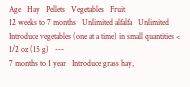Age   Hay   Pellets   Vegetables   Fruit
12 weeks to 7 months   Unlimited alfalfa   Unlimited   Introduce vegetables (one at a time) in small quantities < 1/2 oz (15 g)   ---
7 months to 1 year   Introduce grass hay,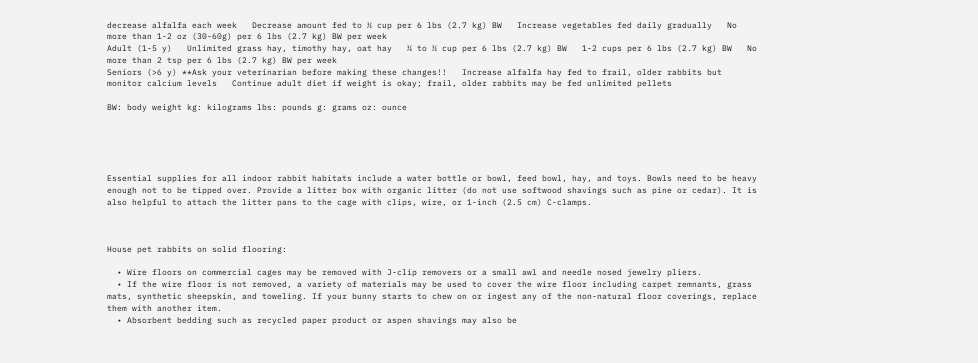decrease alfalfa each week   Decrease amount fed to ½ cup per 6 lbs (2.7 kg) BW   Increase vegetables fed daily gradually   No more than 1-2 oz (30-60g) per 6 lbs (2.7 kg) BW per week
Adult (1-5 y)   Unlimited grass hay, timothy hay, oat hay   ¼ to ½ cup per 6 lbs (2.7 kg) BW   1-2 cups per 6 lbs (2.7 kg) BW   No more than 2 tsp per 6 lbs (2.7 kg) BW per week
Seniors (>6 y) **Ask your veterinarian before making these changes!!   Increase alfalfa hay fed to frail, older rabbits but monitor calcium levels   Continue adult diet if weight is okay; frail, older rabbits may be fed unlimited pellets

BW: body weight kg: kilograms lbs: pounds g: grams oz: ounce





Essential supplies for all indoor rabbit habitats include a water bottle or bowl, feed bowl, hay, and toys. Bowls need to be heavy enough not to be tipped over. Provide a litter box with organic litter (do not use softwood shavings such as pine or cedar). It is also helpful to attach the litter pans to the cage with clips, wire, or 1-inch (2.5 cm) C-clamps.



House pet rabbits on solid flooring:

  • Wire floors on commercial cages may be removed with J-clip removers or a small awl and needle nosed jewelry pliers.
  • If the wire floor is not removed, a variety of materials may be used to cover the wire floor including carpet remnants, grass mats, synthetic sheepskin, and toweling. If your bunny starts to chew on or ingest any of the non-natural floor coverings, replace them with another item.
  • Absorbent bedding such as recycled paper product or aspen shavings may also be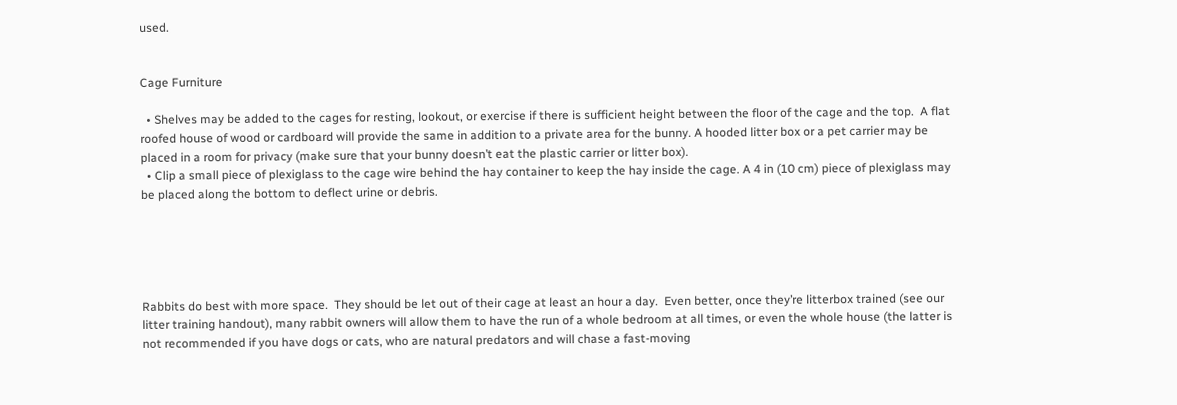used.


Cage Furniture

  • Shelves may be added to the cages for resting, lookout, or exercise if there is sufficient height between the floor of the cage and the top.  A flat roofed house of wood or cardboard will provide the same in addition to a private area for the bunny. A hooded litter box or a pet carrier may be placed in a room for privacy (make sure that your bunny doesn’t eat the plastic carrier or litter box).
  • Clip a small piece of plexiglass to the cage wire behind the hay container to keep the hay inside the cage. A 4 in (10 cm) piece of plexiglass may be placed along the bottom to deflect urine or debris.





Rabbits do best with more space.  They should be let out of their cage at least an hour a day.  Even better, once they’re litterbox trained (see our litter training handout), many rabbit owners will allow them to have the run of a whole bedroom at all times, or even the whole house (the latter is not recommended if you have dogs or cats, who are natural predators and will chase a fast-moving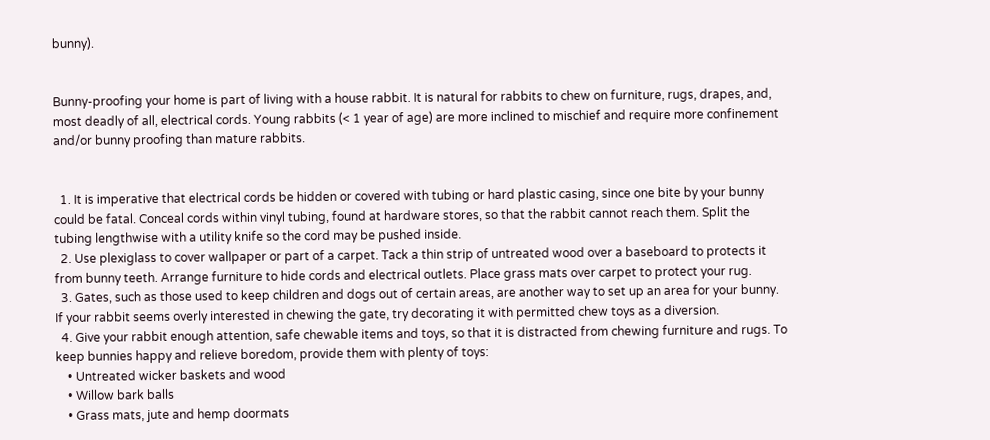bunny).


Bunny-proofing your home is part of living with a house rabbit. It is natural for rabbits to chew on furniture, rugs, drapes, and, most deadly of all, electrical cords. Young rabbits (< 1 year of age) are more inclined to mischief and require more confinement and/or bunny proofing than mature rabbits.


  1. It is imperative that electrical cords be hidden or covered with tubing or hard plastic casing, since one bite by your bunny could be fatal. Conceal cords within vinyl tubing, found at hardware stores, so that the rabbit cannot reach them. Split the tubing lengthwise with a utility knife so the cord may be pushed inside.
  2. Use plexiglass to cover wallpaper or part of a carpet. Tack a thin strip of untreated wood over a baseboard to protects it from bunny teeth. Arrange furniture to hide cords and electrical outlets. Place grass mats over carpet to protect your rug.
  3. Gates, such as those used to keep children and dogs out of certain areas, are another way to set up an area for your bunny. If your rabbit seems overly interested in chewing the gate, try decorating it with permitted chew toys as a diversion.
  4. Give your rabbit enough attention, safe chewable items and toys, so that it is distracted from chewing furniture and rugs. To keep bunnies happy and relieve boredom, provide them with plenty of toys:
    • Untreated wicker baskets and wood
    • Willow bark balls
    • Grass mats, jute and hemp doormats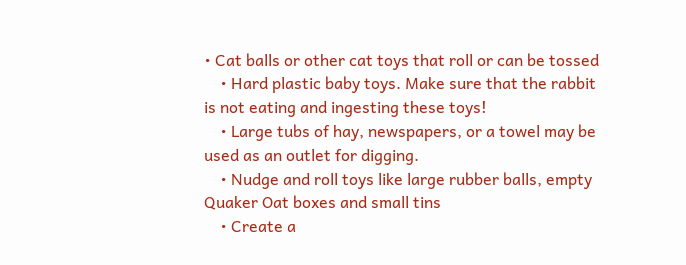• Cat balls or other cat toys that roll or can be tossed
    • Hard plastic baby toys. Make sure that the rabbit is not eating and ingesting these toys!
    • Large tubs of hay, newspapers, or a towel may be used as an outlet for digging.
    • Nudge and roll toys like large rubber balls, empty Quaker Oat boxes and small tins
    • Create a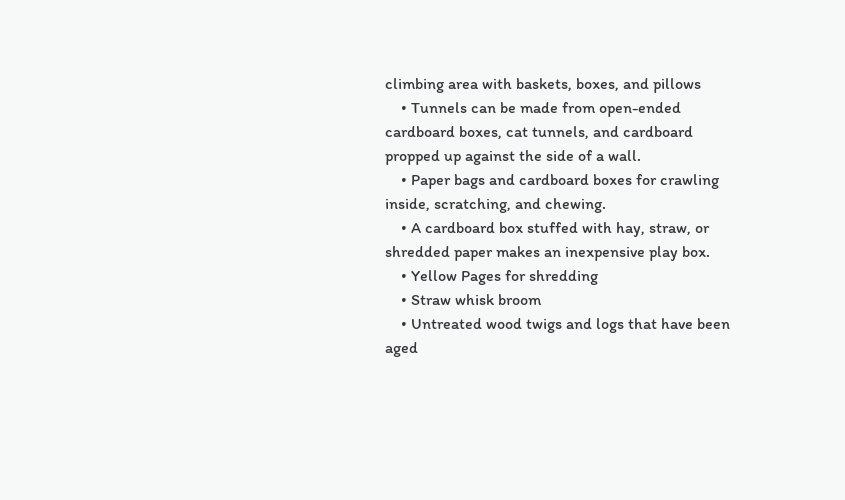climbing area with baskets, boxes, and pillows
    • Tunnels can be made from open-ended cardboard boxes, cat tunnels, and cardboard propped up against the side of a wall.
    • Paper bags and cardboard boxes for crawling inside, scratching, and chewing.
    • A cardboard box stuffed with hay, straw, or shredded paper makes an inexpensive play box.
    • Yellow Pages for shredding
    • Straw whisk broom
    • Untreated wood twigs and logs that have been aged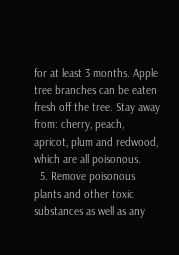for at least 3 months. Apple tree branches can be eaten fresh off the tree. Stay away from: cherry, peach, apricot, plum and redwood, which are all poisonous.
  5. Remove poisonous plants and other toxic substances as well as any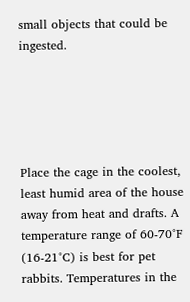small objects that could be ingested.





Place the cage in the coolest, least humid area of the house away from heat and drafts. A temperature range of 60-70°F (16-21°C) is best for pet rabbits. Temperatures in the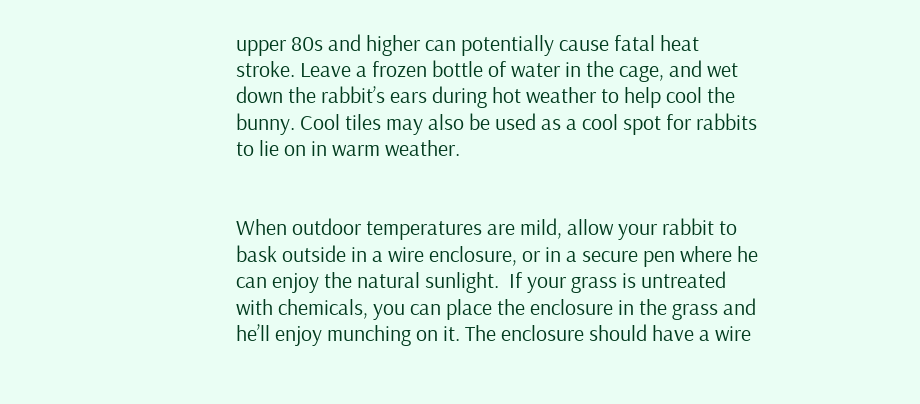upper 80s and higher can potentially cause fatal heat stroke. Leave a frozen bottle of water in the cage, and wet down the rabbit’s ears during hot weather to help cool the bunny. Cool tiles may also be used as a cool spot for rabbits to lie on in warm weather.


When outdoor temperatures are mild, allow your rabbit to bask outside in a wire enclosure, or in a secure pen where he can enjoy the natural sunlight.  If your grass is untreated with chemicals, you can place the enclosure in the grass and he’ll enjoy munching on it. The enclosure should have a wire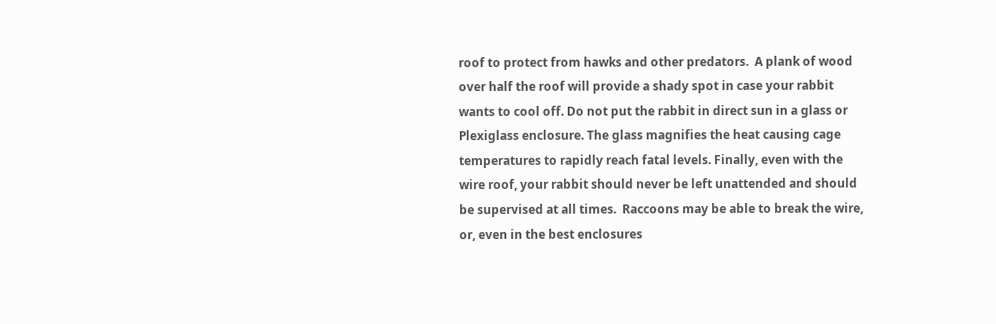roof to protect from hawks and other predators.  A plank of wood over half the roof will provide a shady spot in case your rabbit wants to cool off. Do not put the rabbit in direct sun in a glass or Plexiglass enclosure. The glass magnifies the heat causing cage temperatures to rapidly reach fatal levels. Finally, even with the wire roof, your rabbit should never be left unattended and should be supervised at all times.  Raccoons may be able to break the wire, or, even in the best enclosures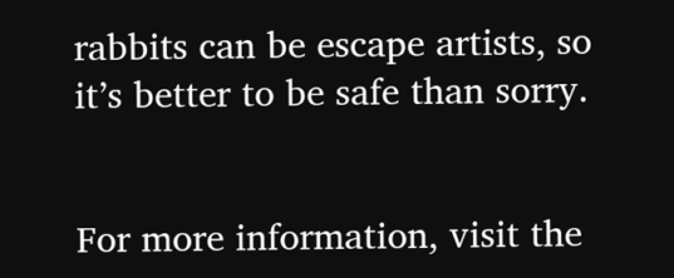rabbits can be escape artists, so it’s better to be safe than sorry.


For more information, visit the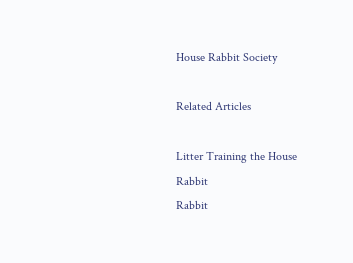House Rabbit Society

Related Articles

Litter Training the House Rabbit
Rabbit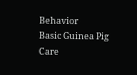Behavior
Basic Guinea Pig Care